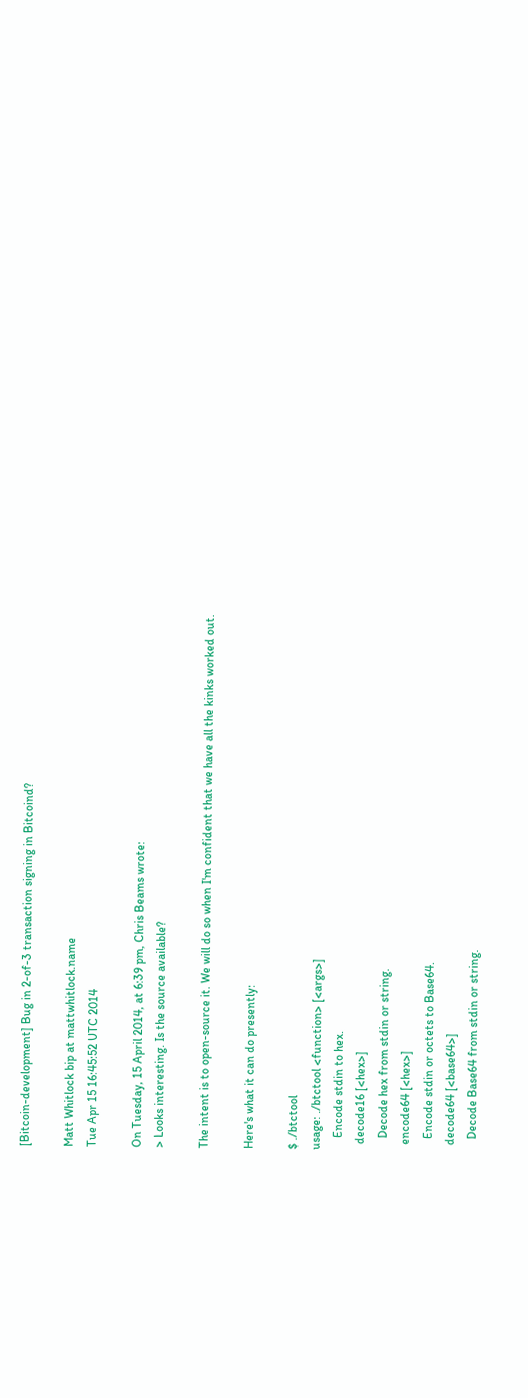[Bitcoin-development] Bug in 2-of-3 transaction signing in Bitcoind?

Matt Whitlock bip at mattwhitlock.name
Tue Apr 15 16:45:52 UTC 2014

On Tuesday, 15 April 2014, at 6:39 pm, Chris Beams wrote:
> Looks interesting. Is the source available?

The intent is to open-source it. We will do so when I'm confident that we have all the kinks worked out.

Here's what it can do presently:

$ ./btctool
usage: ./btctool <function> [<args>]
    Encode stdin to hex.
  decode16 [<hex>]
    Decode hex from stdin or string.
  encode64 [<hex>]
    Encode stdin or octets to Base64.
  decode64 [<base64>]
    Decode Base64 from stdin or string.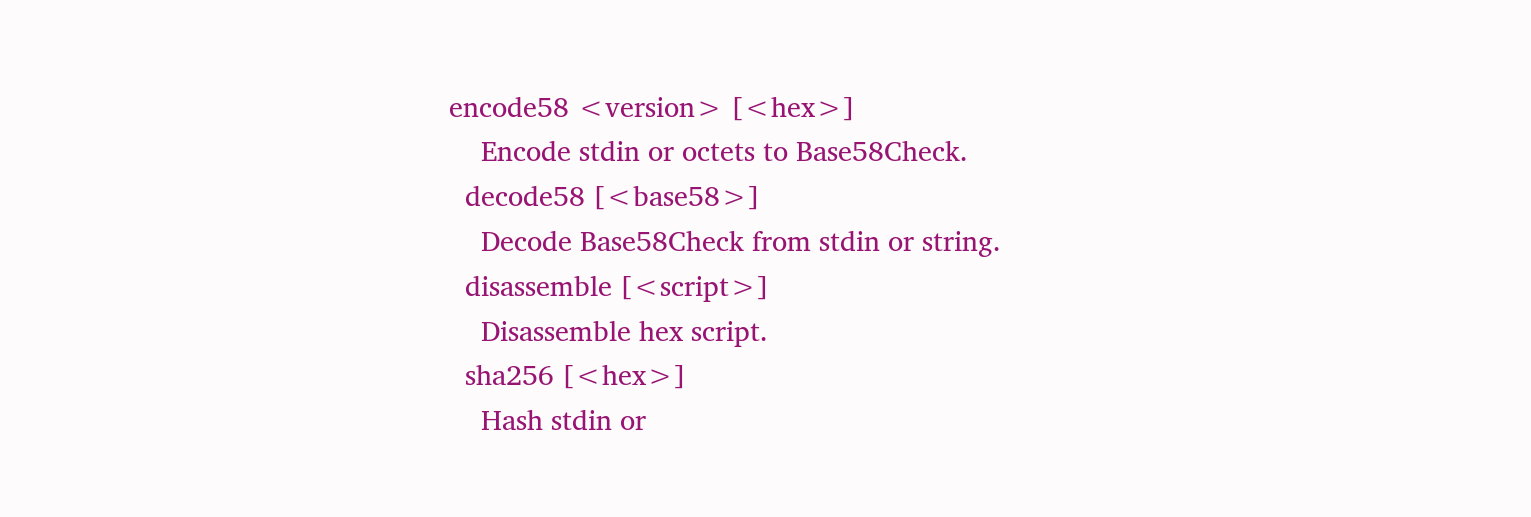encode58 <version> [<hex>]
    Encode stdin or octets to Base58Check.
  decode58 [<base58>]
    Decode Base58Check from stdin or string.
  disassemble [<script>]
    Disassemble hex script.
  sha256 [<hex>]
    Hash stdin or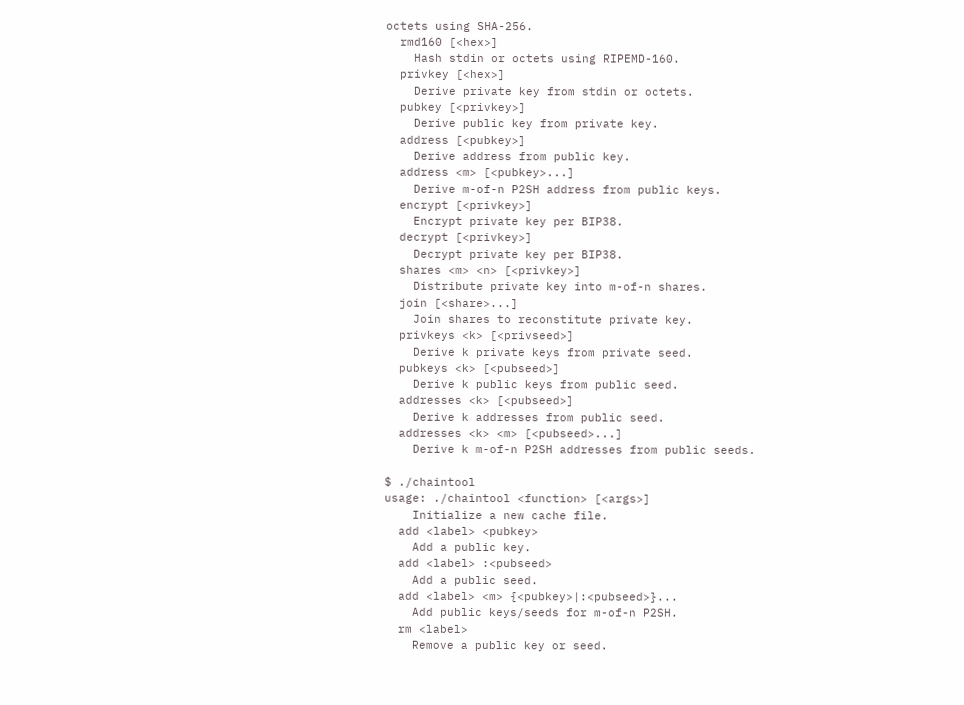octets using SHA-256.
  rmd160 [<hex>]
    Hash stdin or octets using RIPEMD-160.
  privkey [<hex>]
    Derive private key from stdin or octets.
  pubkey [<privkey>]
    Derive public key from private key.
  address [<pubkey>]
    Derive address from public key.
  address <m> [<pubkey>...]
    Derive m-of-n P2SH address from public keys.
  encrypt [<privkey>]
    Encrypt private key per BIP38.
  decrypt [<privkey>]
    Decrypt private key per BIP38.
  shares <m> <n> [<privkey>]
    Distribute private key into m-of-n shares.
  join [<share>...]
    Join shares to reconstitute private key.
  privkeys <k> [<privseed>]
    Derive k private keys from private seed.
  pubkeys <k> [<pubseed>]
    Derive k public keys from public seed.
  addresses <k> [<pubseed>]
    Derive k addresses from public seed.
  addresses <k> <m> [<pubseed>...]
    Derive k m-of-n P2SH addresses from public seeds.

$ ./chaintool
usage: ./chaintool <function> [<args>]
    Initialize a new cache file.
  add <label> <pubkey>
    Add a public key.
  add <label> :<pubseed>
    Add a public seed.
  add <label> <m> {<pubkey>|:<pubseed>}...
    Add public keys/seeds for m-of-n P2SH.
  rm <label>
    Remove a public key or seed.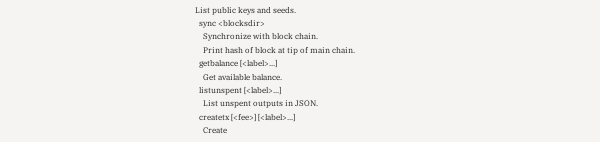List public keys and seeds.
  sync <blocksdir>
    Synchronize with block chain.
    Print hash of block at tip of main chain.
  getbalance [<label>...]
    Get available balance.
  listunspent [<label>...]
    List unspent outputs in JSON.
  createtx [<fee>] [<label>...]
    Create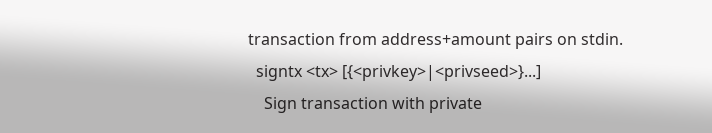transaction from address+amount pairs on stdin.
  signtx <tx> [{<privkey>|<privseed>}...]
    Sign transaction with private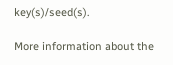key(s)/seed(s).

More information about the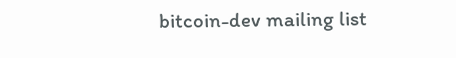bitcoin-dev mailing list